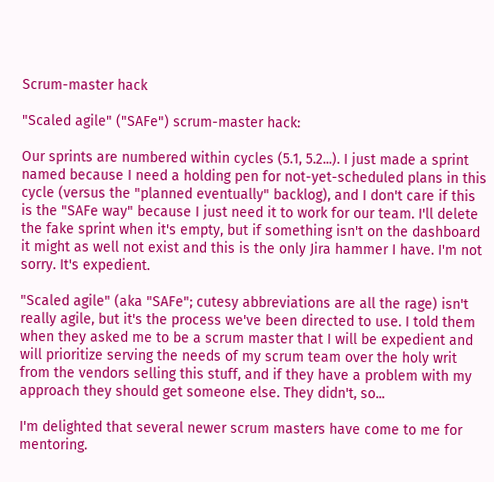Scrum-master hack

"Scaled agile" ("SAFe") scrum-master hack:

Our sprints are numbered within cycles (5.1, 5.2...). I just made a sprint named because I need a holding pen for not-yet-scheduled plans in this cycle (versus the "planned eventually" backlog), and I don't care if this is the "SAFe way" because I just need it to work for our team. I'll delete the fake sprint when it's empty, but if something isn't on the dashboard it might as well not exist and this is the only Jira hammer I have. I'm not sorry. It's expedient.

"Scaled agile" (aka "SAFe"; cutesy abbreviations are all the rage) isn't really agile, but it's the process we've been directed to use. I told them when they asked me to be a scrum master that I will be expedient and will prioritize serving the needs of my scrum team over the holy writ from the vendors selling this stuff, and if they have a problem with my approach they should get someone else. They didn't, so...

I'm delighted that several newer scrum masters have come to me for mentoring.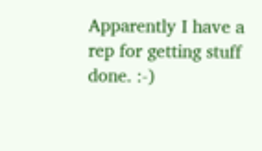Apparently I have a rep for getting stuff done. :-)